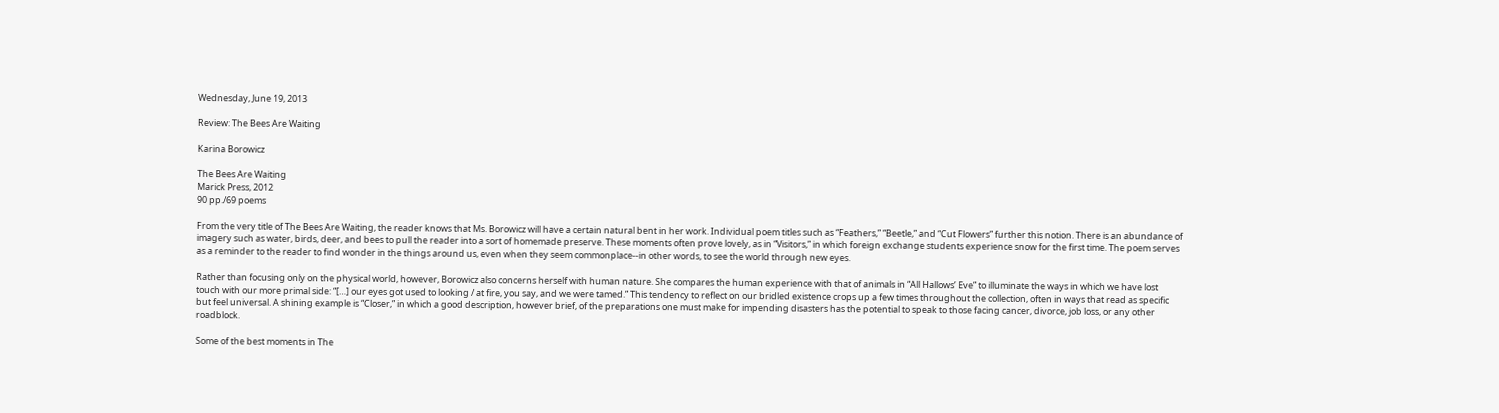Wednesday, June 19, 2013

Review: The Bees Are Waiting

Karina Borowicz

The Bees Are Waiting
Marick Press, 2012
90 pp./69 poems

From the very title of The Bees Are Waiting, the reader knows that Ms. Borowicz will have a certain natural bent in her work. Individual poem titles such as “Feathers,” “Beetle,” and “Cut Flowers” further this notion. There is an abundance of imagery such as water, birds, deer, and bees to pull the reader into a sort of homemade preserve. These moments often prove lovely, as in “Visitors,” in which foreign exchange students experience snow for the first time. The poem serves as a reminder to the reader to find wonder in the things around us, even when they seem commonplace--in other words, to see the world through new eyes.

Rather than focusing only on the physical world, however, Borowicz also concerns herself with human nature. She compares the human experience with that of animals in “All Hallows’ Eve” to illuminate the ways in which we have lost touch with our more primal side: “[…] our eyes got used to looking / at fire, you say, and we were tamed.” This tendency to reflect on our bridled existence crops up a few times throughout the collection, often in ways that read as specific but feel universal. A shining example is “Closer,” in which a good description, however brief, of the preparations one must make for impending disasters has the potential to speak to those facing cancer, divorce, job loss, or any other roadblock.

Some of the best moments in The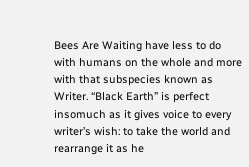Bees Are Waiting have less to do with humans on the whole and more with that subspecies known as Writer. “Black Earth” is perfect insomuch as it gives voice to every writer’s wish: to take the world and rearrange it as he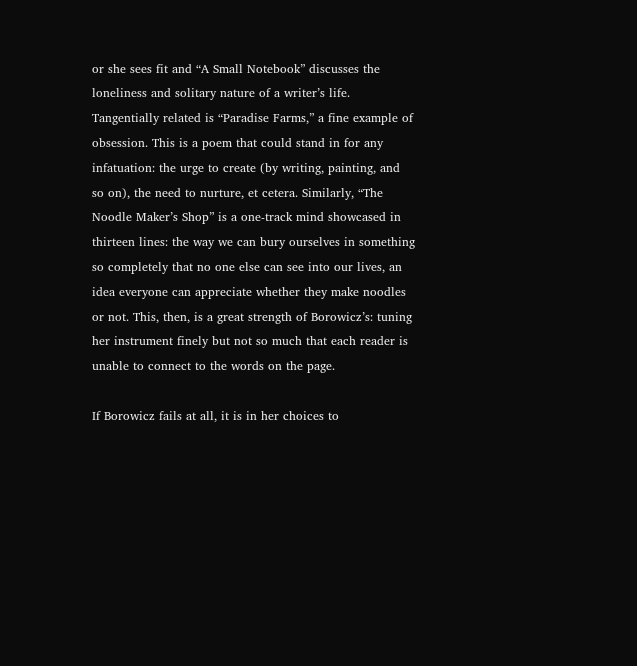or she sees fit and “A Small Notebook” discusses the loneliness and solitary nature of a writer’s life. Tangentially related is “Paradise Farms,” a fine example of obsession. This is a poem that could stand in for any infatuation: the urge to create (by writing, painting, and so on), the need to nurture, et cetera. Similarly, “The Noodle Maker’s Shop” is a one-track mind showcased in thirteen lines: the way we can bury ourselves in something so completely that no one else can see into our lives, an idea everyone can appreciate whether they make noodles or not. This, then, is a great strength of Borowicz’s: tuning her instrument finely but not so much that each reader is unable to connect to the words on the page.

If Borowicz fails at all, it is in her choices to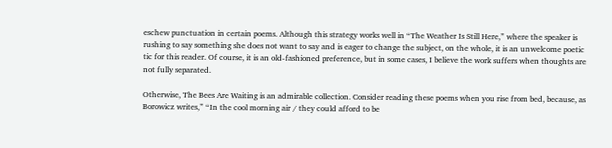eschew punctuation in certain poems. Although this strategy works well in “The Weather Is Still Here,” where the speaker is rushing to say something she does not want to say and is eager to change the subject, on the whole, it is an unwelcome poetic tic for this reader. Of course, it is an old-fashioned preference, but in some cases, I believe the work suffers when thoughts are not fully separated.

Otherwise, The Bees Are Waiting is an admirable collection. Consider reading these poems when you rise from bed, because, as Borowicz writes,” “In the cool morning air / they could afford to be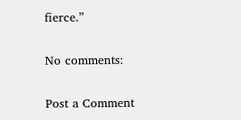fierce.”

No comments:

Post a Comment